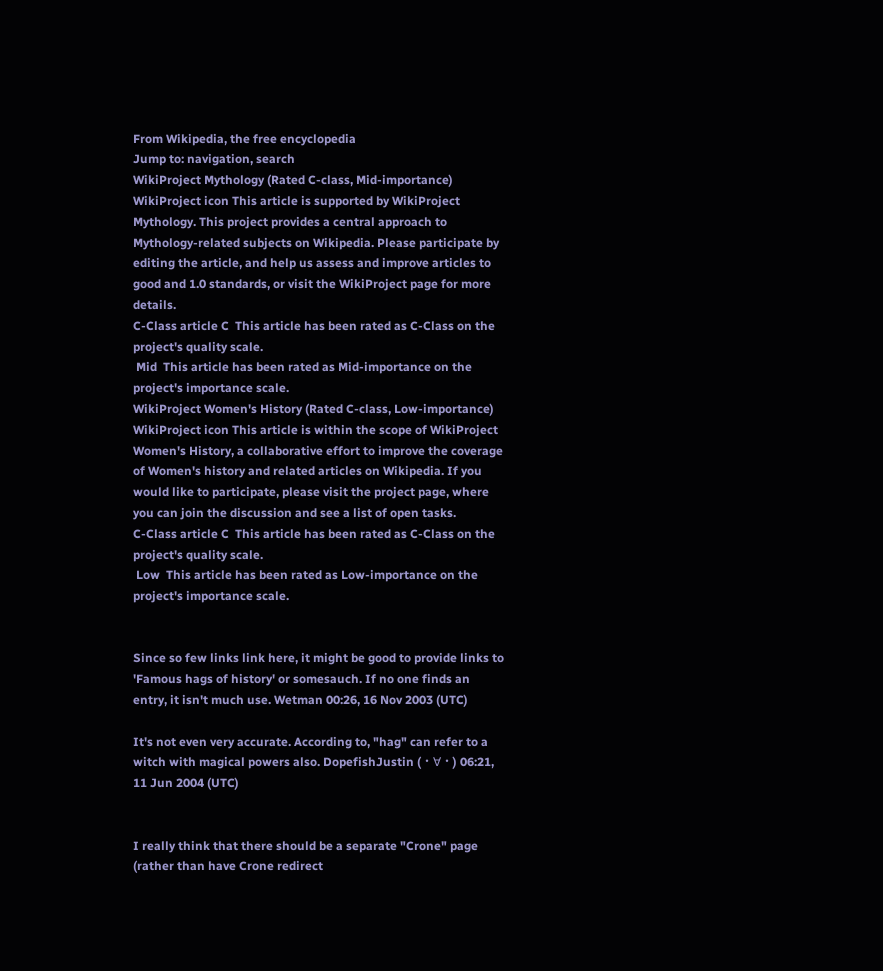From Wikipedia, the free encyclopedia
Jump to: navigation, search
WikiProject Mythology (Rated C-class, Mid-importance)
WikiProject icon This article is supported by WikiProject Mythology. This project provides a central approach to Mythology-related subjects on Wikipedia. Please participate by editing the article, and help us assess and improve articles to good and 1.0 standards, or visit the WikiProject page for more details.
C-Class article C  This article has been rated as C-Class on the project's quality scale.
 Mid  This article has been rated as Mid-importance on the project's importance scale.
WikiProject Women's History (Rated C-class, Low-importance)
WikiProject icon This article is within the scope of WikiProject Women's History, a collaborative effort to improve the coverage of Women's history and related articles on Wikipedia. If you would like to participate, please visit the project page, where you can join the discussion and see a list of open tasks.
C-Class article C  This article has been rated as C-Class on the project's quality scale.
 Low  This article has been rated as Low-importance on the project's importance scale.


Since so few links link here, it might be good to provide links to 'Famous hags of history' or somesauch. If no one finds an entry, it isn't much use. Wetman 00:26, 16 Nov 2003 (UTC)

It's not even very accurate. According to, "hag" can refer to a witch with magical powers also. DopefishJustin (・∀・) 06:21, 11 Jun 2004 (UTC)


I really think that there should be a separate "Crone" page (rather than have Crone redirect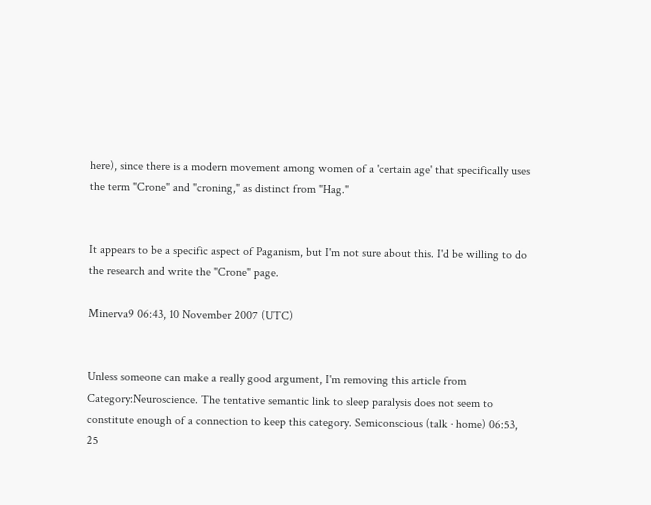here), since there is a modern movement among women of a 'certain age' that specifically uses the term "Crone" and "croning," as distinct from "Hag."


It appears to be a specific aspect of Paganism, but I'm not sure about this. I'd be willing to do the research and write the "Crone" page.

Minerva9 06:43, 10 November 2007 (UTC)


Unless someone can make a really good argument, I'm removing this article from Category:Neuroscience. The tentative semantic link to sleep paralysis does not seem to constitute enough of a connection to keep this category. Semiconscious (talk · home) 06:53, 25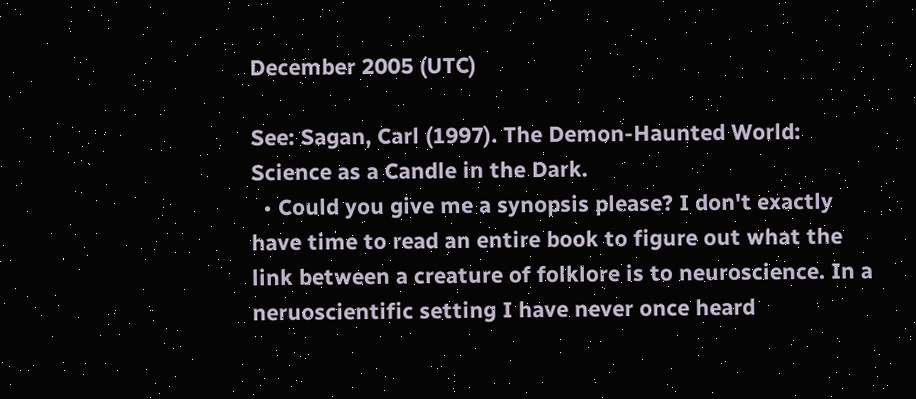December 2005 (UTC)

See: Sagan, Carl (1997). The Demon-Haunted World: Science as a Candle in the Dark.
  • Could you give me a synopsis please? I don't exactly have time to read an entire book to figure out what the link between a creature of folklore is to neuroscience. In a neruoscientific setting I have never once heard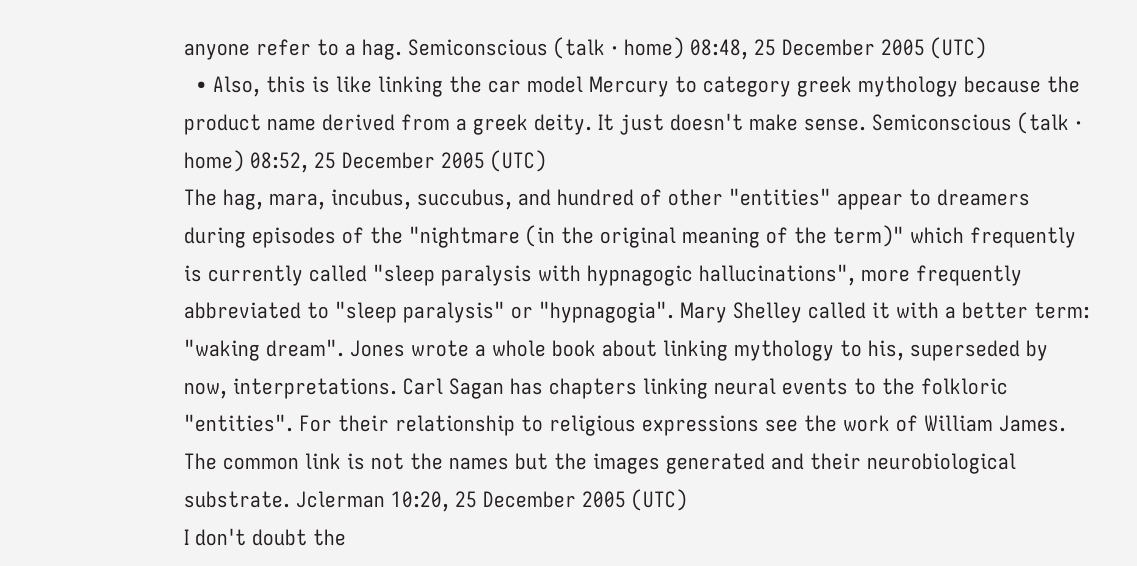anyone refer to a hag. Semiconscious (talk · home) 08:48, 25 December 2005 (UTC)
  • Also, this is like linking the car model Mercury to category greek mythology because the product name derived from a greek deity. It just doesn't make sense. Semiconscious (talk · home) 08:52, 25 December 2005 (UTC)
The hag, mara, incubus, succubus, and hundred of other "entities" appear to dreamers during episodes of the "nightmare (in the original meaning of the term)" which frequently is currently called "sleep paralysis with hypnagogic hallucinations", more frequently abbreviated to "sleep paralysis" or "hypnagogia". Mary Shelley called it with a better term: "waking dream". Jones wrote a whole book about linking mythology to his, superseded by now, interpretations. Carl Sagan has chapters linking neural events to the folkloric "entities". For their relationship to religious expressions see the work of William James. The common link is not the names but the images generated and their neurobiological substrate. Jclerman 10:20, 25 December 2005 (UTC)
I don't doubt the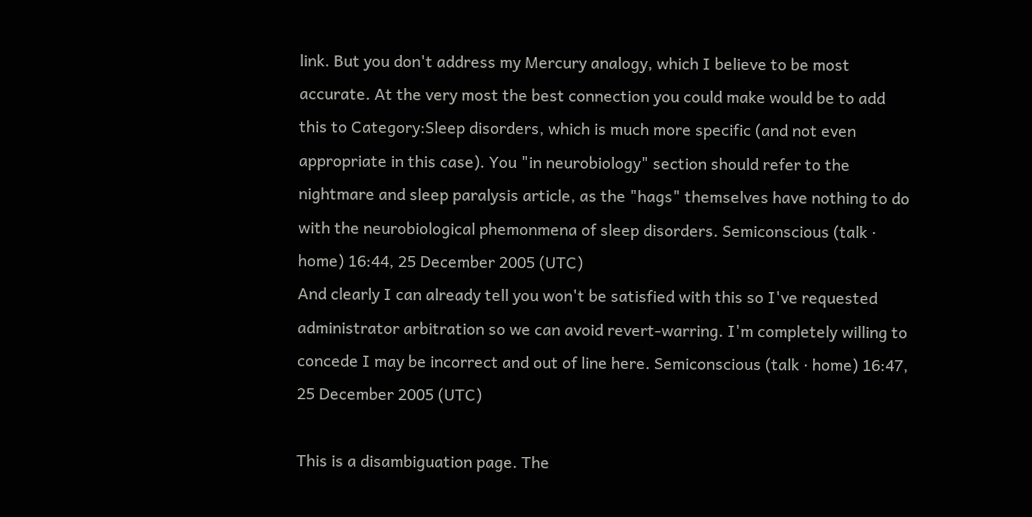link. But you don't address my Mercury analogy, which I believe to be most accurate. At the very most the best connection you could make would be to add this to Category:Sleep disorders, which is much more specific (and not even appropriate in this case). You "in neurobiology" section should refer to the nightmare and sleep paralysis article, as the "hags" themselves have nothing to do with the neurobiological phemonmena of sleep disorders. Semiconscious (talk · home) 16:44, 25 December 2005 (UTC)
And clearly I can already tell you won't be satisfied with this so I've requested administrator arbitration so we can avoid revert-warring. I'm completely willing to concede I may be incorrect and out of line here. Semiconscious (talk · home) 16:47, 25 December 2005 (UTC)

This is a disambiguation page. The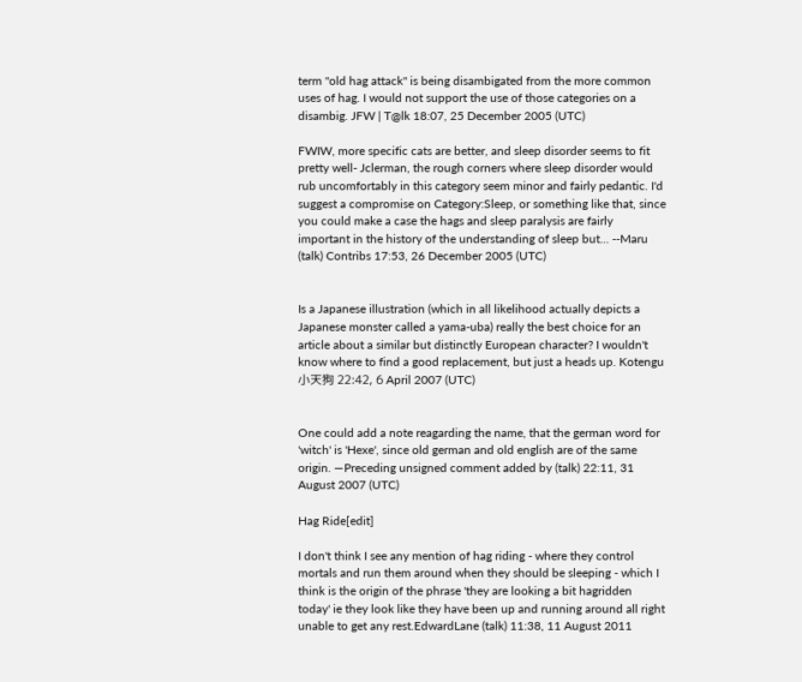term "old hag attack" is being disambigated from the more common uses of hag. I would not support the use of those categories on a disambig. JFW | T@lk 18:07, 25 December 2005 (UTC)

FWIW, more specific cats are better, and sleep disorder seems to fit pretty well- Jclerman, the rough corners where sleep disorder would rub uncomfortably in this category seem minor and fairly pedantic. I'd suggest a compromise on Category:Sleep, or something like that, since you could make a case the hags and sleep paralysis are fairly important in the history of the understanding of sleep but... --Maru (talk) Contribs 17:53, 26 December 2005 (UTC)


Is a Japanese illustration (which in all likelihood actually depicts a Japanese monster called a yama-uba) really the best choice for an article about a similar but distinctly European character? I wouldn't know where to find a good replacement, but just a heads up. Kotengu 小天狗 22:42, 6 April 2007 (UTC)


One could add a note reagarding the name, that the german word for 'witch' is 'Hexe', since old german and old english are of the same origin. —Preceding unsigned comment added by (talk) 22:11, 31 August 2007 (UTC)

Hag Ride[edit]

I don't think I see any mention of hag riding - where they control mortals and run them around when they should be sleeping - which I think is the origin of the phrase 'they are looking a bit hagridden today' ie they look like they have been up and running around all right unable to get any rest.EdwardLane (talk) 11:38, 11 August 2011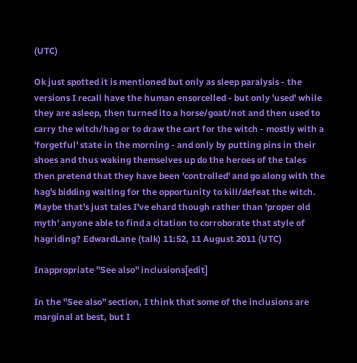(UTC)

Ok just spotted it is mentioned but only as sleep paralysis - the versions I recall have the human ensorcelled - but only 'used' while they are asleep, then turned ito a horse/goat/not and then used to carry the witch/hag or to draw the cart for the witch - mostly with a 'forgetful' state in the morning - and only by putting pins in their shoes and thus waking themselves up do the heroes of the tales then pretend that they have been 'controlled' and go along with the hag's bidding waiting for the opportunity to kill/defeat the witch. Maybe that's just tales I've ehard though rather than 'proper old myth' anyone able to find a citation to corroborate that style of hagriding? EdwardLane (talk) 11:52, 11 August 2011 (UTC)

Inappropriate "See also" inclusions[edit]

In the "See also" section, I think that some of the inclusions are marginal at best, but I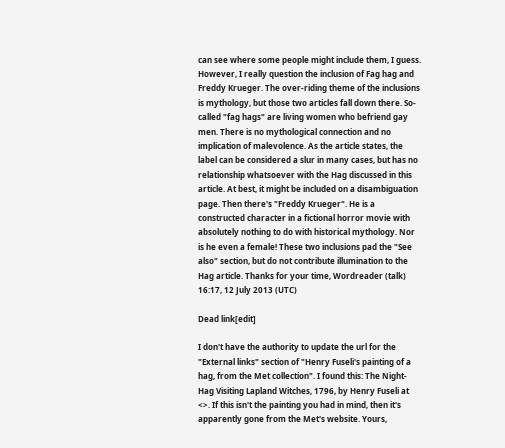can see where some people might include them, I guess. However, I really question the inclusion of Fag hag and Freddy Krueger. The over-riding theme of the inclusions is mythology, but those two articles fall down there. So-called "fag hags" are living women who befriend gay men. There is no mythological connection and no implication of malevolence. As the article states, the label can be considered a slur in many cases, but has no relationship whatsoever with the Hag discussed in this article. At best, it might be included on a disambiguation page. Then there's "Freddy Krueger". He is a constructed character in a fictional horror movie with absolutely nothing to do with historical mythology. Nor is he even a female! These two inclusions pad the "See also" section, but do not contribute illumination to the Hag article. Thanks for your time, Wordreader (talk) 16:17, 12 July 2013 (UTC)

Dead link[edit]

I don't have the authority to update the url for the "External links" section of "Henry Fuseli's painting of a hag, from the Met collection". I found this: The Night-Hag Visiting Lapland Witches, 1796, by Henry Fuseli at <>. If this isn't the painting you had in mind, then it's apparently gone from the Met's website. Yours,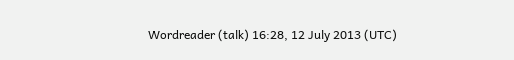Wordreader (talk) 16:28, 12 July 2013 (UTC)